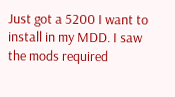Just got a 5200 I want to install in my MDD. I saw the mods required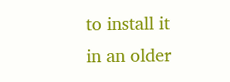to install it in an older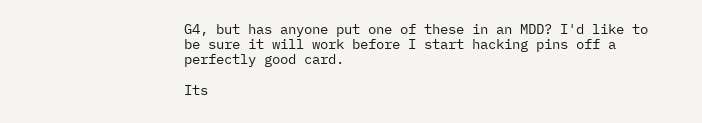G4, but has anyone put one of these in an MDD? I'd like to be sure it will work before I start hacking pins off a perfectly good card.

Its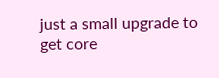just a small upgrade to get core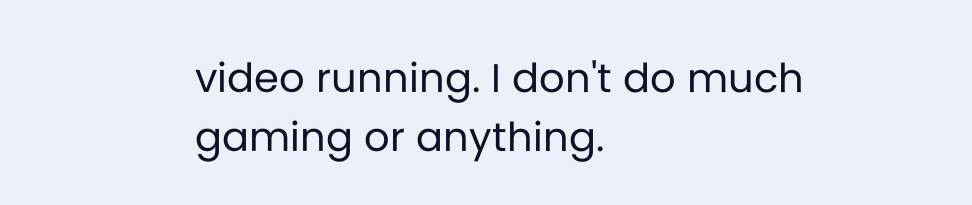video running. I don't do much gaming or anything.